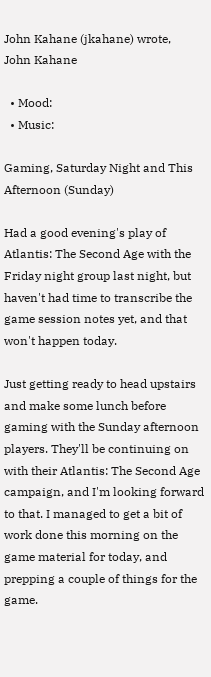John Kahane (jkahane) wrote,
John Kahane

  • Mood:
  • Music:

Gaming, Saturday Night and This Afternoon (Sunday)

Had a good evening's play of Atlantis: The Second Age with the Friday night group last night, but haven't had time to transcribe the game session notes yet, and that won't happen today.

Just getting ready to head upstairs and make some lunch before gaming with the Sunday afternoon players. They'll be continuing on with their Atlantis: The Second Age campaign, and I'm looking forward to that. I managed to get a bit of work done this morning on the game material for today, and prepping a couple of things for the game.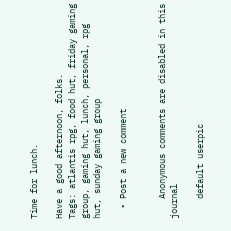Time for lunch.

Have a good afternoon, folks.
Tags: atlantis rpg, food hut, friday gaming group, gaming hut, lunch, personal, rpg hut, sunday gaming group

  • Post a new comment


    Anonymous comments are disabled in this journal

    default userpic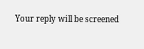Your reply will be screened